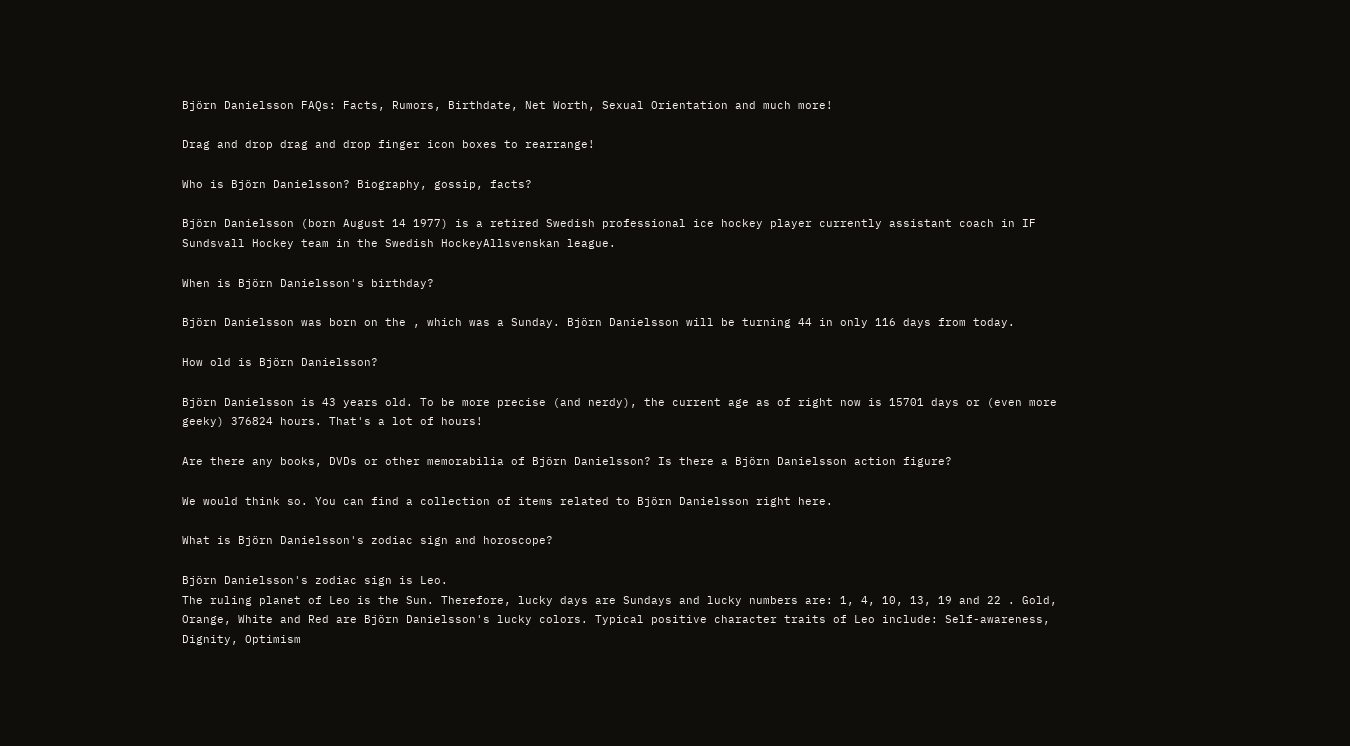Björn Danielsson FAQs: Facts, Rumors, Birthdate, Net Worth, Sexual Orientation and much more!

Drag and drop drag and drop finger icon boxes to rearrange!

Who is Björn Danielsson? Biography, gossip, facts?

Björn Danielsson (born August 14 1977) is a retired Swedish professional ice hockey player currently assistant coach in IF Sundsvall Hockey team in the Swedish HockeyAllsvenskan league.

When is Björn Danielsson's birthday?

Björn Danielsson was born on the , which was a Sunday. Björn Danielsson will be turning 44 in only 116 days from today.

How old is Björn Danielsson?

Björn Danielsson is 43 years old. To be more precise (and nerdy), the current age as of right now is 15701 days or (even more geeky) 376824 hours. That's a lot of hours!

Are there any books, DVDs or other memorabilia of Björn Danielsson? Is there a Björn Danielsson action figure?

We would think so. You can find a collection of items related to Björn Danielsson right here.

What is Björn Danielsson's zodiac sign and horoscope?

Björn Danielsson's zodiac sign is Leo.
The ruling planet of Leo is the Sun. Therefore, lucky days are Sundays and lucky numbers are: 1, 4, 10, 13, 19 and 22 . Gold, Orange, White and Red are Björn Danielsson's lucky colors. Typical positive character traits of Leo include: Self-awareness, Dignity, Optimism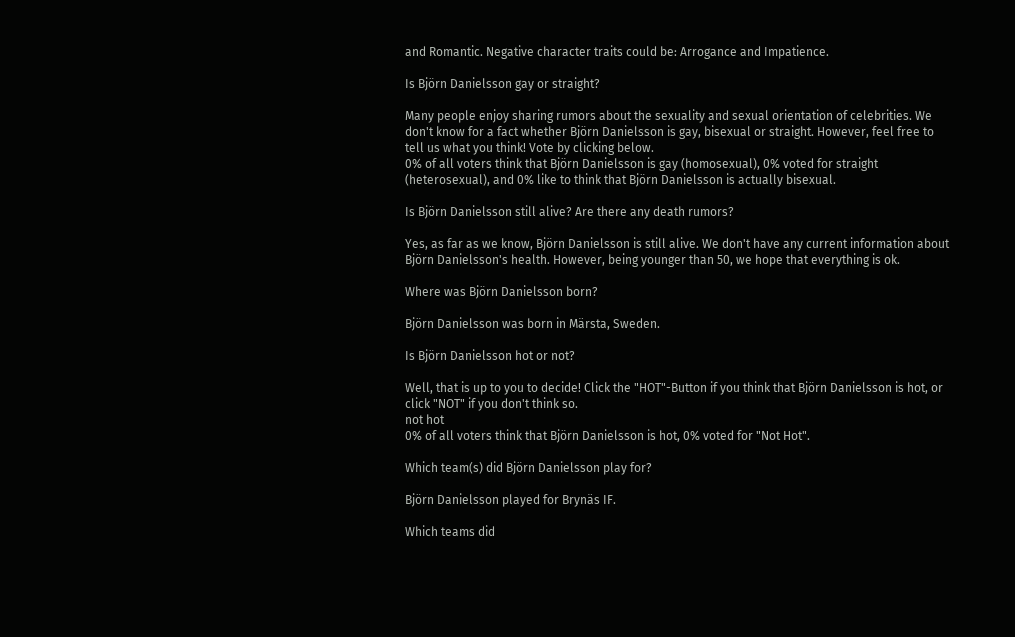and Romantic. Negative character traits could be: Arrogance and Impatience.

Is Björn Danielsson gay or straight?

Many people enjoy sharing rumors about the sexuality and sexual orientation of celebrities. We don't know for a fact whether Björn Danielsson is gay, bisexual or straight. However, feel free to tell us what you think! Vote by clicking below.
0% of all voters think that Björn Danielsson is gay (homosexual), 0% voted for straight (heterosexual), and 0% like to think that Björn Danielsson is actually bisexual.

Is Björn Danielsson still alive? Are there any death rumors?

Yes, as far as we know, Björn Danielsson is still alive. We don't have any current information about Björn Danielsson's health. However, being younger than 50, we hope that everything is ok.

Where was Björn Danielsson born?

Björn Danielsson was born in Märsta, Sweden.

Is Björn Danielsson hot or not?

Well, that is up to you to decide! Click the "HOT"-Button if you think that Björn Danielsson is hot, or click "NOT" if you don't think so.
not hot
0% of all voters think that Björn Danielsson is hot, 0% voted for "Not Hot".

Which team(s) did Björn Danielsson play for?

Björn Danielsson played for Brynäs IF.

Which teams did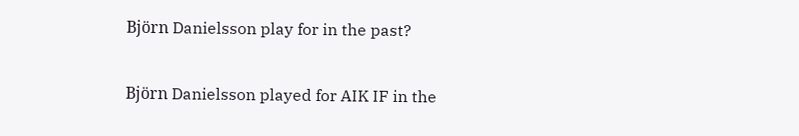Björn Danielsson play for in the past?

Björn Danielsson played for AIK IF in the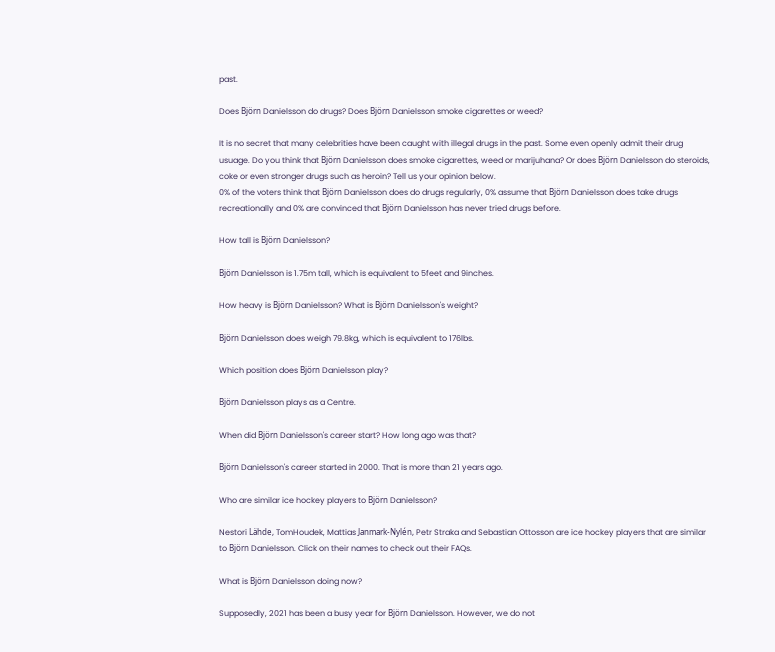past.

Does Björn Danielsson do drugs? Does Björn Danielsson smoke cigarettes or weed?

It is no secret that many celebrities have been caught with illegal drugs in the past. Some even openly admit their drug usuage. Do you think that Björn Danielsson does smoke cigarettes, weed or marijuhana? Or does Björn Danielsson do steroids, coke or even stronger drugs such as heroin? Tell us your opinion below.
0% of the voters think that Björn Danielsson does do drugs regularly, 0% assume that Björn Danielsson does take drugs recreationally and 0% are convinced that Björn Danielsson has never tried drugs before.

How tall is Björn Danielsson?

Björn Danielsson is 1.75m tall, which is equivalent to 5feet and 9inches.

How heavy is Björn Danielsson? What is Björn Danielsson's weight?

Björn Danielsson does weigh 79.8kg, which is equivalent to 176lbs.

Which position does Björn Danielsson play?

Björn Danielsson plays as a Centre.

When did Björn Danielsson's career start? How long ago was that?

Björn Danielsson's career started in 2000. That is more than 21 years ago.

Who are similar ice hockey players to Björn Danielsson?

Nestori Lähde, TomHoudek, Mattias Janmark-Nylén, Petr Straka and Sebastian Ottosson are ice hockey players that are similar to Björn Danielsson. Click on their names to check out their FAQs.

What is Björn Danielsson doing now?

Supposedly, 2021 has been a busy year for Björn Danielsson. However, we do not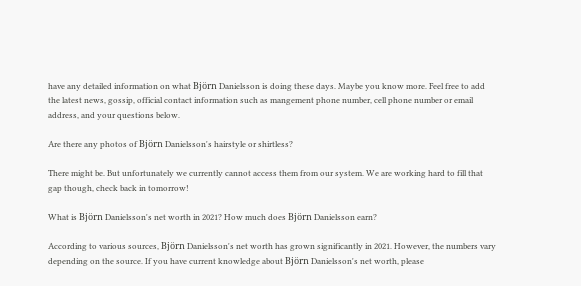have any detailed information on what Björn Danielsson is doing these days. Maybe you know more. Feel free to add the latest news, gossip, official contact information such as mangement phone number, cell phone number or email address, and your questions below.

Are there any photos of Björn Danielsson's hairstyle or shirtless?

There might be. But unfortunately we currently cannot access them from our system. We are working hard to fill that gap though, check back in tomorrow!

What is Björn Danielsson's net worth in 2021? How much does Björn Danielsson earn?

According to various sources, Björn Danielsson's net worth has grown significantly in 2021. However, the numbers vary depending on the source. If you have current knowledge about Björn Danielsson's net worth, please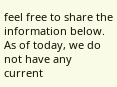feel free to share the information below.
As of today, we do not have any current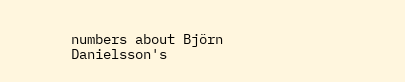numbers about Björn Danielsson's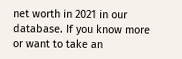net worth in 2021 in our database. If you know more or want to take an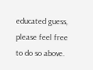educated guess, please feel free to do so above.